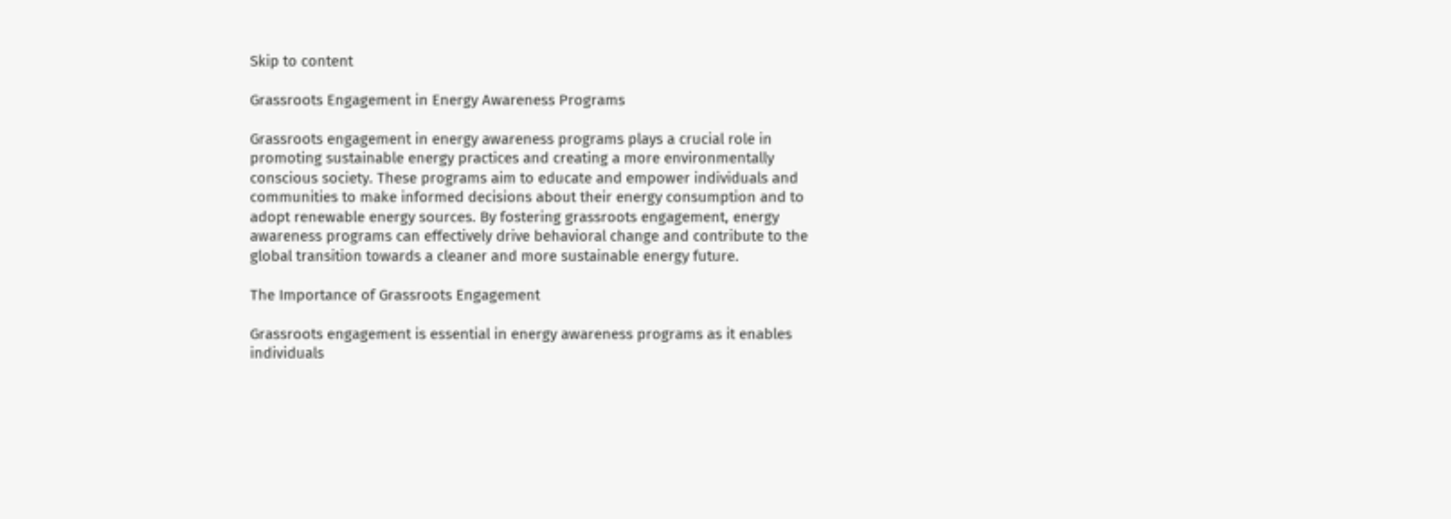Skip to content

Grassroots Engagement in Energy Awareness Programs

Grassroots engagement in energy awareness programs plays a crucial role in promoting sustainable energy practices and creating a more environmentally conscious society. These programs aim to educate and empower individuals and communities to make informed decisions about their energy consumption and to adopt renewable energy sources. By fostering grassroots engagement, energy awareness programs can effectively drive behavioral change and contribute to the global transition towards a cleaner and more sustainable energy future.

The Importance of Grassroots Engagement

Grassroots engagement is essential in energy awareness programs as it enables individuals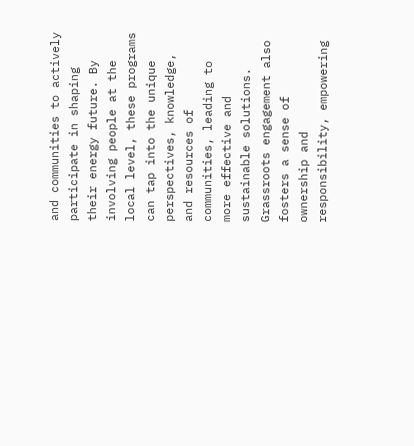and communities to actively participate in shaping their energy future. By involving people at the local level, these programs can tap into the unique perspectives, knowledge, and resources of communities, leading to more effective and sustainable solutions. Grassroots engagement also fosters a sense of ownership and responsibility, empowering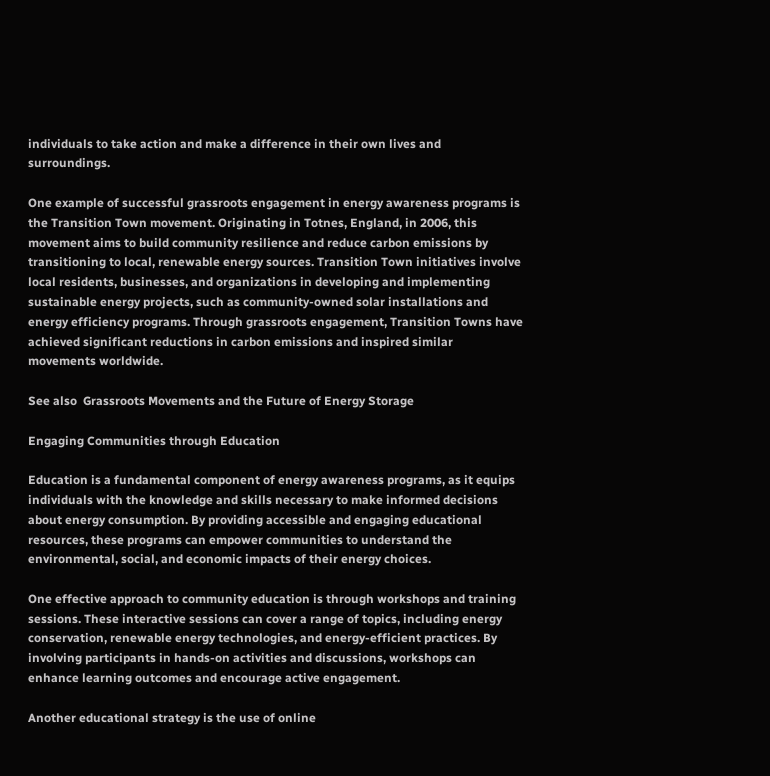individuals to take action and make a difference in their own lives and surroundings.

One example of successful grassroots engagement in energy awareness programs is the Transition Town movement. Originating in Totnes, England, in 2006, this movement aims to build community resilience and reduce carbon emissions by transitioning to local, renewable energy sources. Transition Town initiatives involve local residents, businesses, and organizations in developing and implementing sustainable energy projects, such as community-owned solar installations and energy efficiency programs. Through grassroots engagement, Transition Towns have achieved significant reductions in carbon emissions and inspired similar movements worldwide.

See also  Grassroots Movements and the Future of Energy Storage

Engaging Communities through Education

Education is a fundamental component of energy awareness programs, as it equips individuals with the knowledge and skills necessary to make informed decisions about energy consumption. By providing accessible and engaging educational resources, these programs can empower communities to understand the environmental, social, and economic impacts of their energy choices.

One effective approach to community education is through workshops and training sessions. These interactive sessions can cover a range of topics, including energy conservation, renewable energy technologies, and energy-efficient practices. By involving participants in hands-on activities and discussions, workshops can enhance learning outcomes and encourage active engagement.

Another educational strategy is the use of online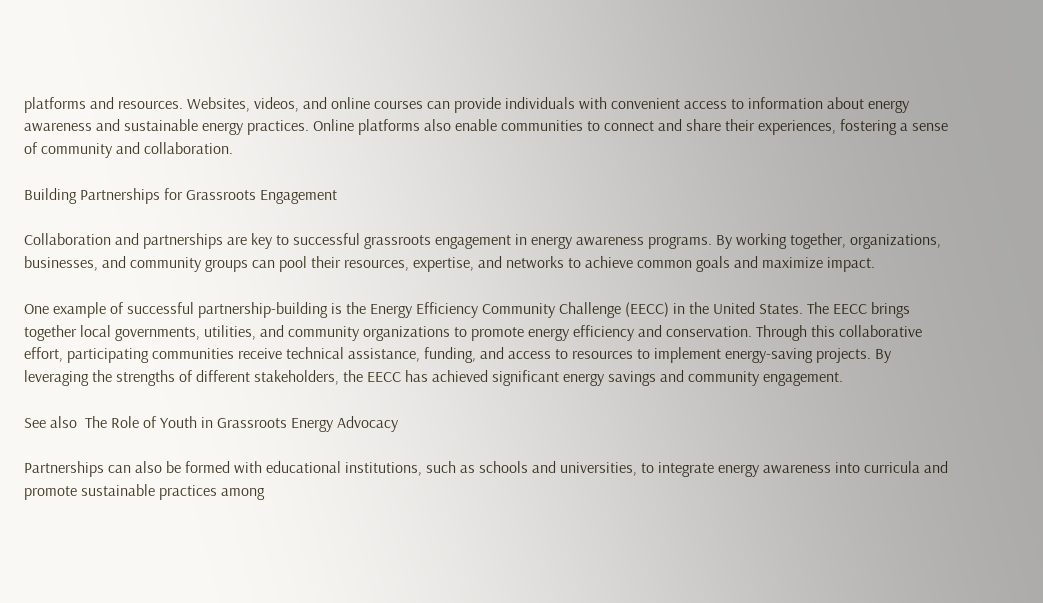platforms and resources. Websites, videos, and online courses can provide individuals with convenient access to information about energy awareness and sustainable energy practices. Online platforms also enable communities to connect and share their experiences, fostering a sense of community and collaboration.

Building Partnerships for Grassroots Engagement

Collaboration and partnerships are key to successful grassroots engagement in energy awareness programs. By working together, organizations, businesses, and community groups can pool their resources, expertise, and networks to achieve common goals and maximize impact.

One example of successful partnership-building is the Energy Efficiency Community Challenge (EECC) in the United States. The EECC brings together local governments, utilities, and community organizations to promote energy efficiency and conservation. Through this collaborative effort, participating communities receive technical assistance, funding, and access to resources to implement energy-saving projects. By leveraging the strengths of different stakeholders, the EECC has achieved significant energy savings and community engagement.

See also  The Role of Youth in Grassroots Energy Advocacy

Partnerships can also be formed with educational institutions, such as schools and universities, to integrate energy awareness into curricula and promote sustainable practices among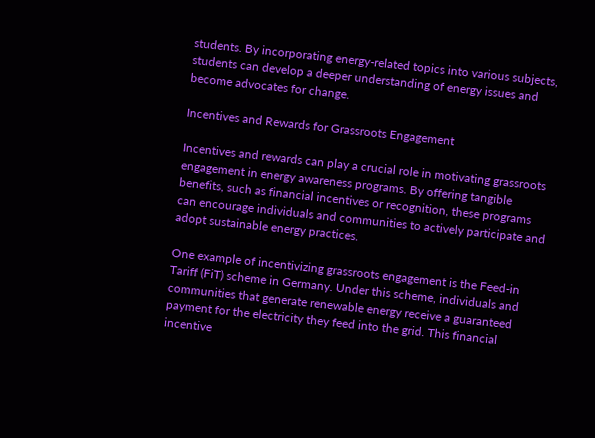students. By incorporating energy-related topics into various subjects, students can develop a deeper understanding of energy issues and become advocates for change.

Incentives and Rewards for Grassroots Engagement

Incentives and rewards can play a crucial role in motivating grassroots engagement in energy awareness programs. By offering tangible benefits, such as financial incentives or recognition, these programs can encourage individuals and communities to actively participate and adopt sustainable energy practices.

One example of incentivizing grassroots engagement is the Feed-in Tariff (FiT) scheme in Germany. Under this scheme, individuals and communities that generate renewable energy receive a guaranteed payment for the electricity they feed into the grid. This financial incentive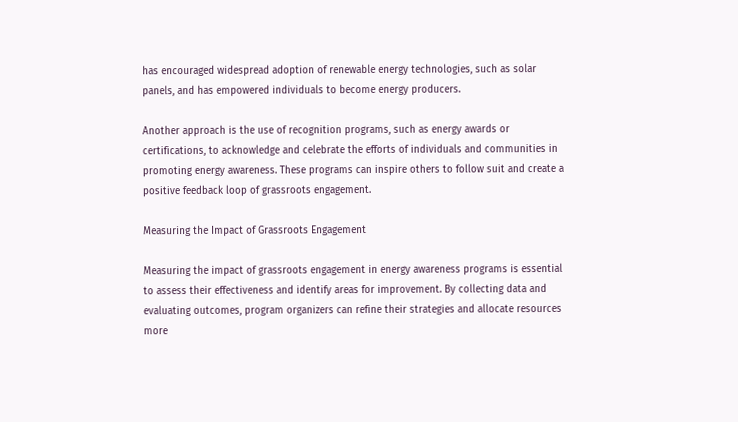has encouraged widespread adoption of renewable energy technologies, such as solar panels, and has empowered individuals to become energy producers.

Another approach is the use of recognition programs, such as energy awards or certifications, to acknowledge and celebrate the efforts of individuals and communities in promoting energy awareness. These programs can inspire others to follow suit and create a positive feedback loop of grassroots engagement.

Measuring the Impact of Grassroots Engagement

Measuring the impact of grassroots engagement in energy awareness programs is essential to assess their effectiveness and identify areas for improvement. By collecting data and evaluating outcomes, program organizers can refine their strategies and allocate resources more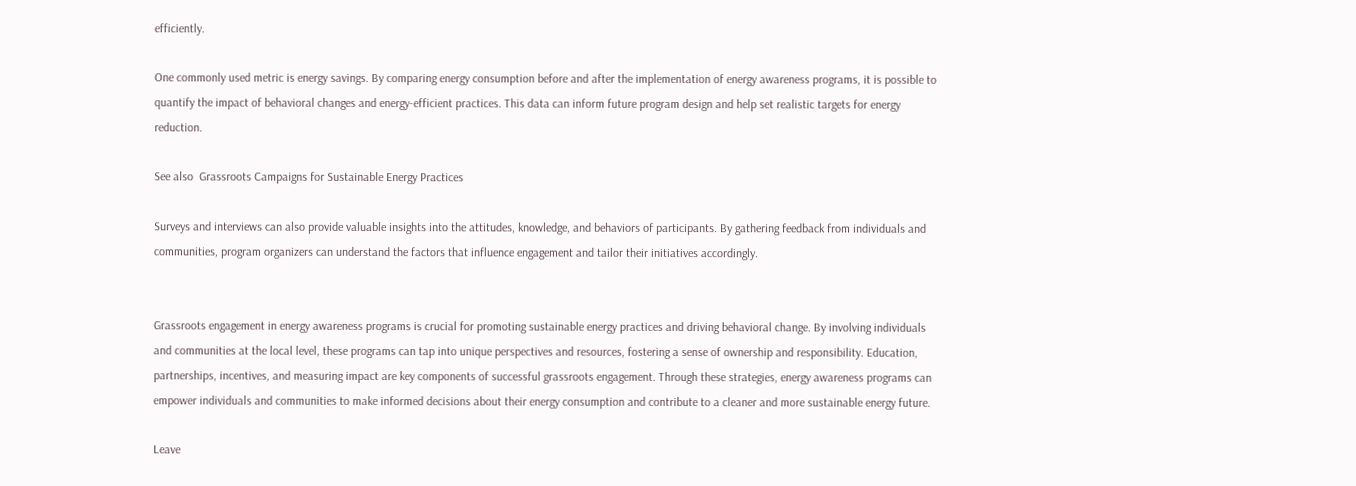efficiently.

One commonly used metric is energy savings. By comparing energy consumption before and after the implementation of energy awareness programs, it is possible to quantify the impact of behavioral changes and energy-efficient practices. This data can inform future program design and help set realistic targets for energy reduction.

See also  Grassroots Campaigns for Sustainable Energy Practices

Surveys and interviews can also provide valuable insights into the attitudes, knowledge, and behaviors of participants. By gathering feedback from individuals and communities, program organizers can understand the factors that influence engagement and tailor their initiatives accordingly.


Grassroots engagement in energy awareness programs is crucial for promoting sustainable energy practices and driving behavioral change. By involving individuals and communities at the local level, these programs can tap into unique perspectives and resources, fostering a sense of ownership and responsibility. Education, partnerships, incentives, and measuring impact are key components of successful grassroots engagement. Through these strategies, energy awareness programs can empower individuals and communities to make informed decisions about their energy consumption and contribute to a cleaner and more sustainable energy future.

Leave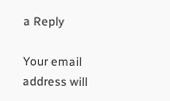a Reply

Your email address will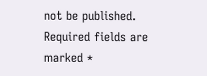not be published. Required fields are marked *